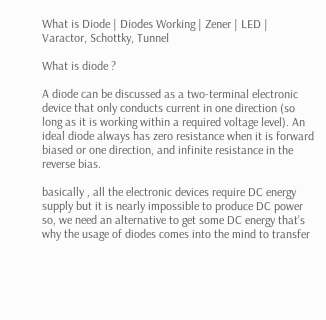What is Diode | Diodes Working | Zener | LED | Varactor, Schottky, Tunnel

What is diode ?

A diode can be discussed as a two-terminal electronic device that only conducts current in one direction (so long as it is working within a required voltage level). An ideal diode always has zero resistance when it is forward biased or one direction, and infinite resistance in the reverse bias.

basically , all the electronic devices require DC energy supply but it is nearly impossible to produce DC power so, we need an alternative to get some DC energy that’s why the usage of diodes comes into the mind to transfer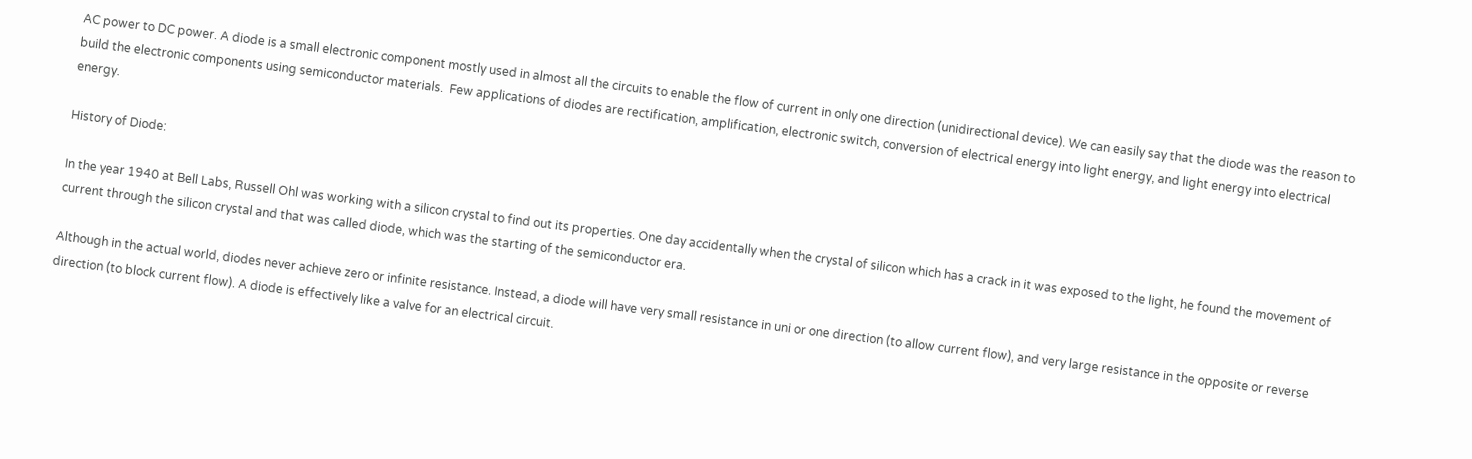AC power to DC power. A diode is a small electronic component mostly used in almost all the circuits to enable the flow of current in only one direction (unidirectional device). We can easily say that the diode was the reason to build the electronic components using semiconductor materials.  Few applications of diodes are rectification, amplification, electronic switch, conversion of electrical energy into light energy, and light energy into electrical energy.

History of Diode:

In the year 1940 at Bell Labs, Russell Ohl was working with a silicon crystal to find out its properties. One day accidentally when the crystal of silicon which has a crack in it was exposed to the light, he found the movement of current through the silicon crystal and that was called diode, which was the starting of the semiconductor era.

Although in the actual world, diodes never achieve zero or infinite resistance. Instead, a diode will have very small resistance in uni or one direction (to allow current flow), and very large resistance in the opposite or reverse direction (to block current flow). A diode is effectively like a valve for an electrical circuit.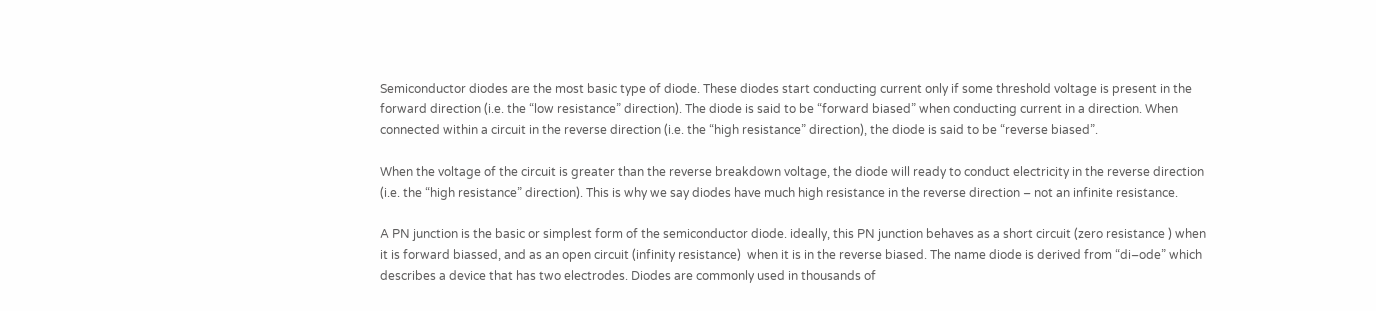Semiconductor diodes are the most basic type of diode. These diodes start conducting current only if some threshold voltage is present in the forward direction (i.e. the “low resistance” direction). The diode is said to be “forward biased” when conducting current in a direction. When connected within a circuit in the reverse direction (i.e. the “high resistance” direction), the diode is said to be “reverse biased”.

When the voltage of the circuit is greater than the reverse breakdown voltage, the diode will ready to conduct electricity in the reverse direction (i.e. the “high resistance” direction). This is why we say diodes have much high resistance in the reverse direction – not an infinite resistance.

A PN junction is the basic or simplest form of the semiconductor diode. ideally, this PN junction behaves as a short circuit (zero resistance ) when it is forward biassed, and as an open circuit (infinity resistance)  when it is in the reverse biased. The name diode is derived from “di–ode” which describes a device that has two electrodes. Diodes are commonly used in thousands of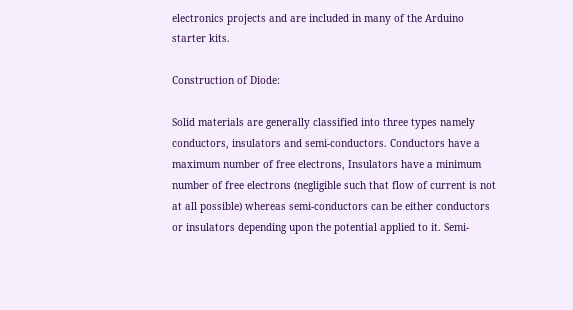electronics projects and are included in many of the Arduino starter kits.

Construction of Diode:

Solid materials are generally classified into three types namely conductors, insulators and semi-conductors. Conductors have a maximum number of free electrons, Insulators have a minimum number of free electrons (negligible such that flow of current is not at all possible) whereas semi-conductors can be either conductors or insulators depending upon the potential applied to it. Semi-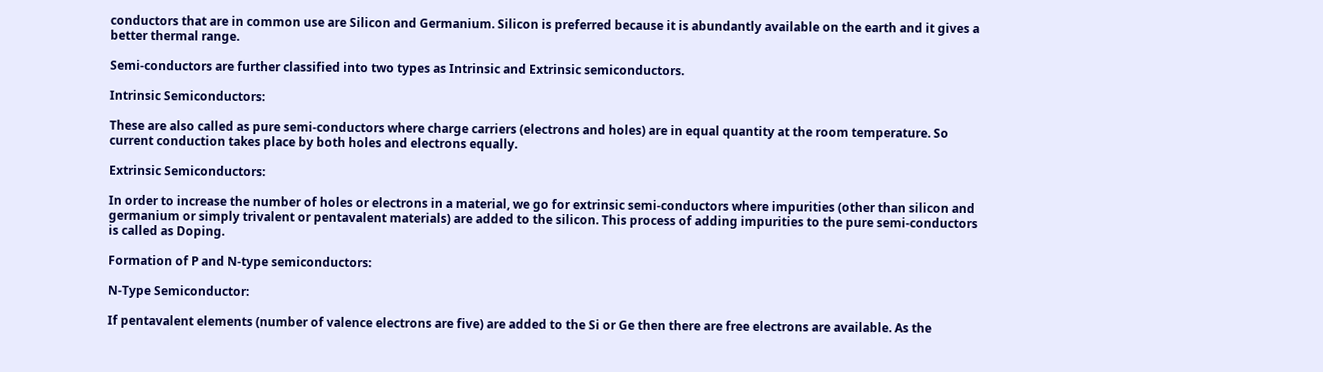conductors that are in common use are Silicon and Germanium. Silicon is preferred because it is abundantly available on the earth and it gives a better thermal range.

Semi-conductors are further classified into two types as Intrinsic and Extrinsic semiconductors.

Intrinsic Semiconductors:

These are also called as pure semi-conductors where charge carriers (electrons and holes) are in equal quantity at the room temperature. So current conduction takes place by both holes and electrons equally.

Extrinsic Semiconductors:

In order to increase the number of holes or electrons in a material, we go for extrinsic semi-conductors where impurities (other than silicon and germanium or simply trivalent or pentavalent materials) are added to the silicon. This process of adding impurities to the pure semi-conductors is called as Doping.

Formation of P and N-type semiconductors:

N-Type Semiconductor:

If pentavalent elements (number of valence electrons are five) are added to the Si or Ge then there are free electrons are available. As the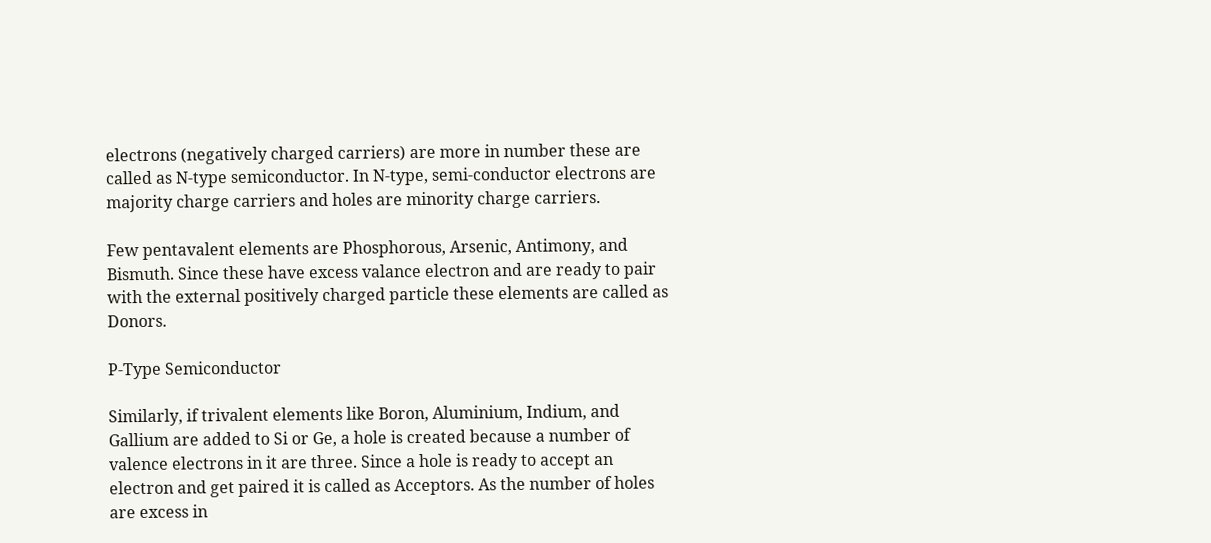electrons (negatively charged carriers) are more in number these are called as N-type semiconductor. In N-type, semi-conductor electrons are majority charge carriers and holes are minority charge carriers.

Few pentavalent elements are Phosphorous, Arsenic, Antimony, and Bismuth. Since these have excess valance electron and are ready to pair with the external positively charged particle these elements are called as Donors.

P-Type Semiconductor

Similarly, if trivalent elements like Boron, Aluminium, Indium, and Gallium are added to Si or Ge, a hole is created because a number of valence electrons in it are three. Since a hole is ready to accept an electron and get paired it is called as Acceptors. As the number of holes are excess in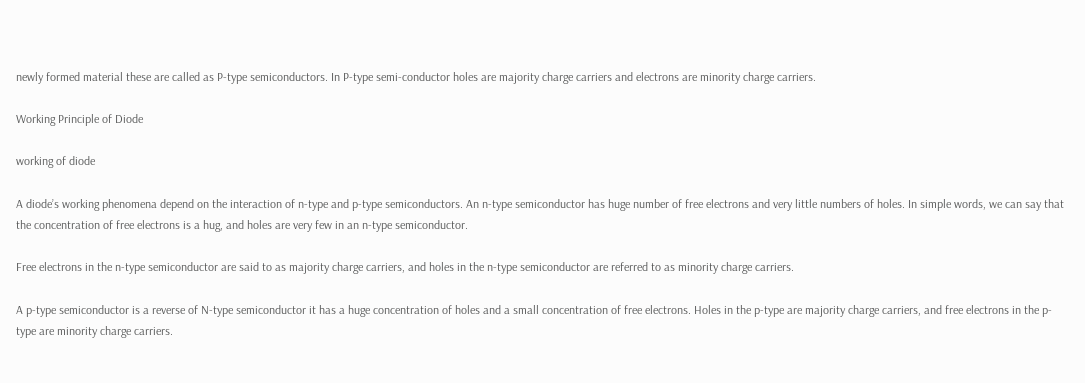newly formed material these are called as P-type semiconductors. In P-type semi-conductor holes are majority charge carriers and electrons are minority charge carriers.

Working Principle of Diode

working of diode

A diode’s working phenomena depend on the interaction of n-type and p-type semiconductors. An n-type semiconductor has huge number of free electrons and very little numbers of holes. In simple words, we can say that the concentration of free electrons is a hug, and holes are very few in an n-type semiconductor.

Free electrons in the n-type semiconductor are said to as majority charge carriers, and holes in the n-type semiconductor are referred to as minority charge carriers.

A p-type semiconductor is a reverse of N-type semiconductor it has a huge concentration of holes and a small concentration of free electrons. Holes in the p-type are majority charge carriers, and free electrons in the p-type are minority charge carriers.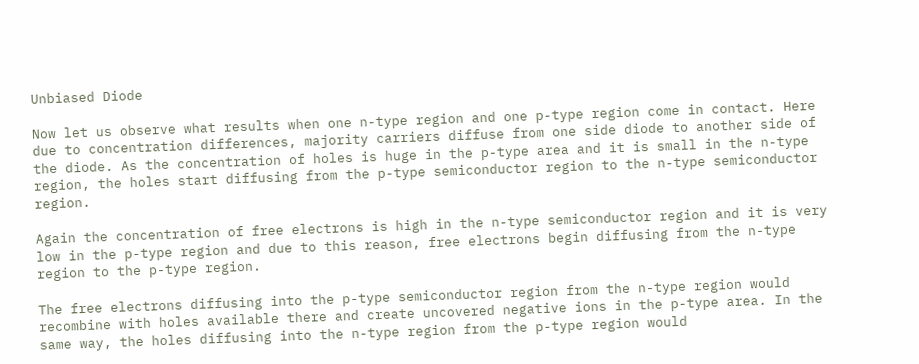Unbiased Diode

Now let us observe what results when one n-type region and one p-type region come in contact. Here due to concentration differences, majority carriers diffuse from one side diode to another side of the diode. As the concentration of holes is huge in the p-type area and it is small in the n-type region, the holes start diffusing from the p-type semiconductor region to the n-type semiconductor region.

Again the concentration of free electrons is high in the n-type semiconductor region and it is very low in the p-type region and due to this reason, free electrons begin diffusing from the n-type region to the p-type region.

The free electrons diffusing into the p-type semiconductor region from the n-type region would recombine with holes available there and create uncovered negative ions in the p-type area. In the same way, the holes diffusing into the n-type region from the p-type region would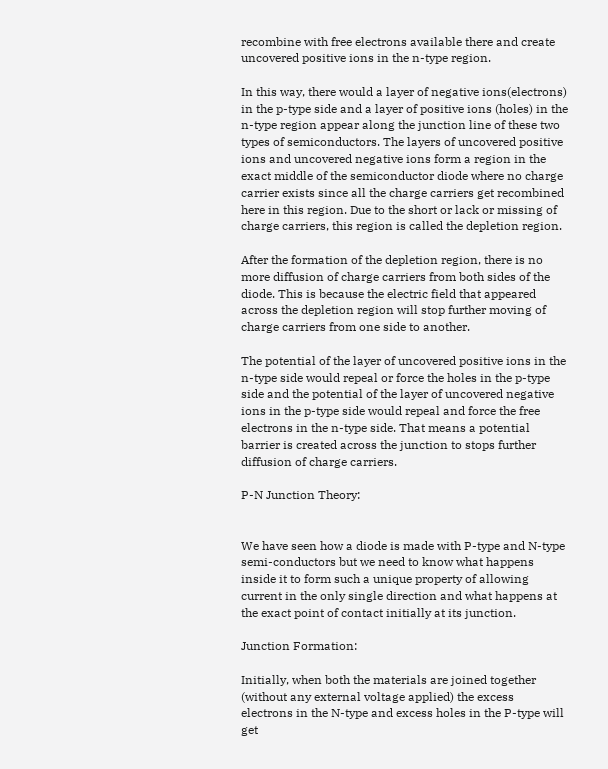recombine with free electrons available there and create uncovered positive ions in the n-type region.

In this way, there would a layer of negative ions(electrons) in the p-type side and a layer of positive ions (holes) in the n-type region appear along the junction line of these two types of semiconductors. The layers of uncovered positive ions and uncovered negative ions form a region in the exact middle of the semiconductor diode where no charge carrier exists since all the charge carriers get recombined here in this region. Due to the short or lack or missing of charge carriers, this region is called the depletion region.

After the formation of the depletion region, there is no more diffusion of charge carriers from both sides of the diode. This is because the electric field that appeared across the depletion region will stop further moving of charge carriers from one side to another.

The potential of the layer of uncovered positive ions in the n-type side would repeal or force the holes in the p-type side and the potential of the layer of uncovered negative ions in the p-type side would repeal and force the free electrons in the n-type side. That means a potential barrier is created across the junction to stops further diffusion of charge carriers.

P-N Junction Theory:


We have seen how a diode is made with P-type and N-type semi-conductors but we need to know what happens inside it to form such a unique property of allowing current in the only single direction and what happens at the exact point of contact initially at its junction.

Junction Formation:

Initially, when both the materials are joined together (without any external voltage applied) the excess electrons in the N-type and excess holes in the P-type will get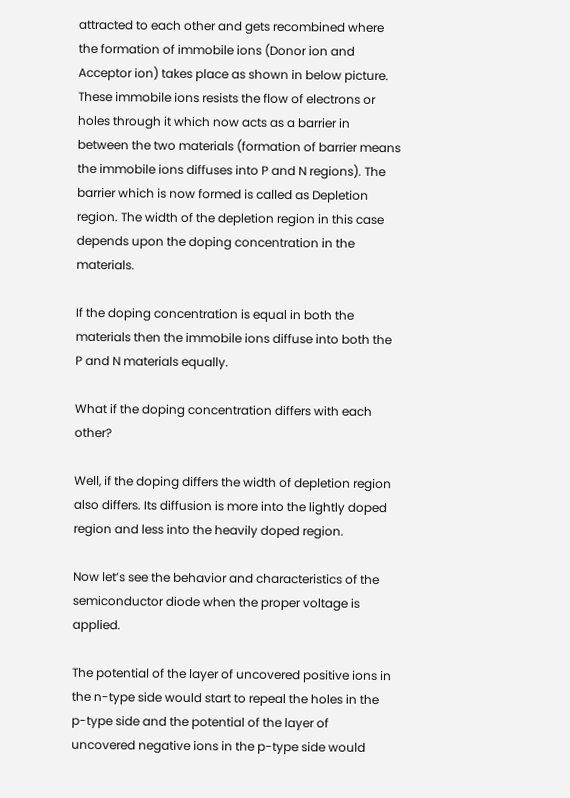attracted to each other and gets recombined where the formation of immobile ions (Donor ion and Acceptor ion) takes place as shown in below picture. These immobile ions resists the flow of electrons or holes through it which now acts as a barrier in between the two materials (formation of barrier means the immobile ions diffuses into P and N regions). The barrier which is now formed is called as Depletion region. The width of the depletion region in this case depends upon the doping concentration in the materials.

If the doping concentration is equal in both the materials then the immobile ions diffuse into both the P and N materials equally.

What if the doping concentration differs with each other?

Well, if the doping differs the width of depletion region also differs. Its diffusion is more into the lightly doped region and less into the heavily doped region.

Now let’s see the behavior and characteristics of the semiconductor diode when the proper voltage is applied.

The potential of the layer of uncovered positive ions in the n-type side would start to repeal the holes in the p-type side and the potential of the layer of uncovered negative ions in the p-type side would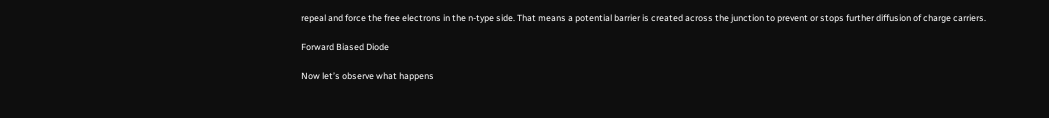repeal and force the free electrons in the n-type side. That means a potential barrier is created across the junction to prevent or stops further diffusion of charge carriers.

Forward Biased Diode

Now let’s observe what happens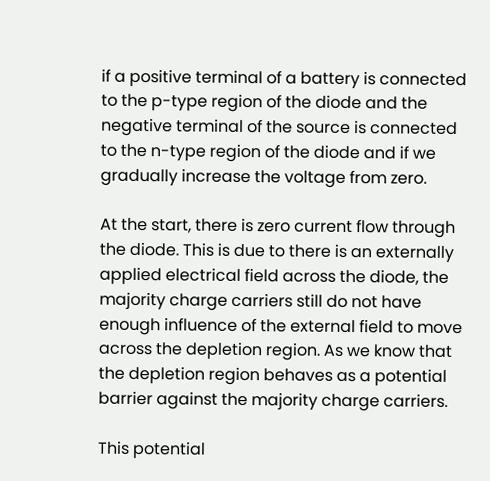if a positive terminal of a battery is connected to the p-type region of the diode and the negative terminal of the source is connected to the n-type region of the diode and if we gradually increase the voltage from zero.

At the start, there is zero current flow through the diode. This is due to there is an externally applied electrical field across the diode, the majority charge carriers still do not have enough influence of the external field to move across the depletion region. As we know that the depletion region behaves as a potential barrier against the majority charge carriers.

This potential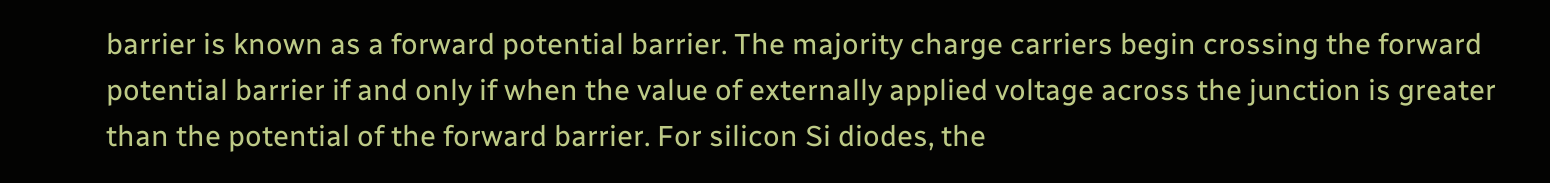barrier is known as a forward potential barrier. The majority charge carriers begin crossing the forward potential barrier if and only if when the value of externally applied voltage across the junction is greater than the potential of the forward barrier. For silicon Si diodes, the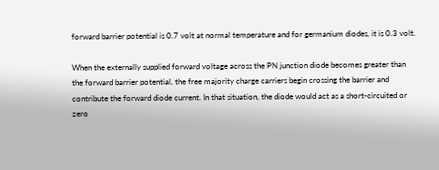forward barrier potential is 0.7 volt at normal temperature and for germanium diodes, it is 0.3 volt.

When the externally supplied forward voltage across the PN junction diode becomes greater than the forward barrier potential, the free majority charge carriers begin crossing the barrier and contribute the forward diode current. In that situation, the diode would act as a short-circuited or zero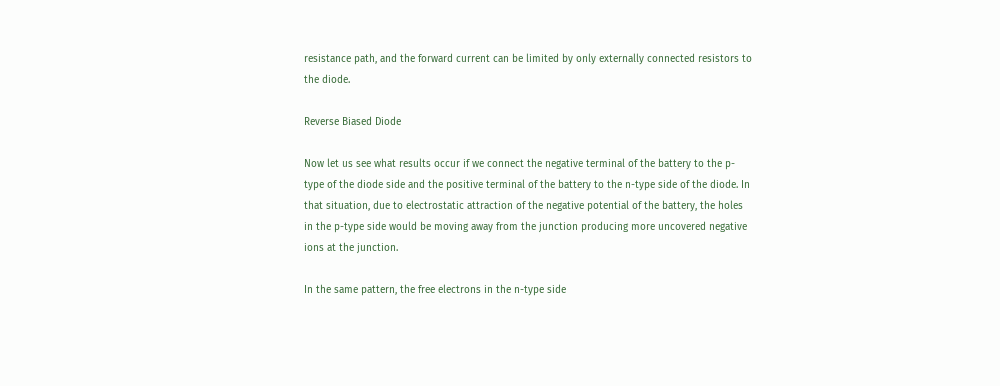resistance path, and the forward current can be limited by only externally connected resistors to the diode.

Reverse Biased Diode

Now let us see what results occur if we connect the negative terminal of the battery to the p-type of the diode side and the positive terminal of the battery to the n-type side of the diode. In that situation, due to electrostatic attraction of the negative potential of the battery, the holes in the p-type side would be moving away from the junction producing more uncovered negative ions at the junction.

In the same pattern, the free electrons in the n-type side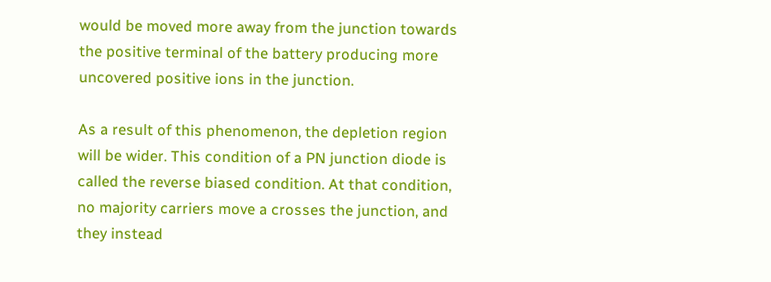would be moved more away from the junction towards the positive terminal of the battery producing more uncovered positive ions in the junction.

As a result of this phenomenon, the depletion region will be wider. This condition of a PN junction diode is called the reverse biased condition. At that condition, no majority carriers move a crosses the junction, and they instead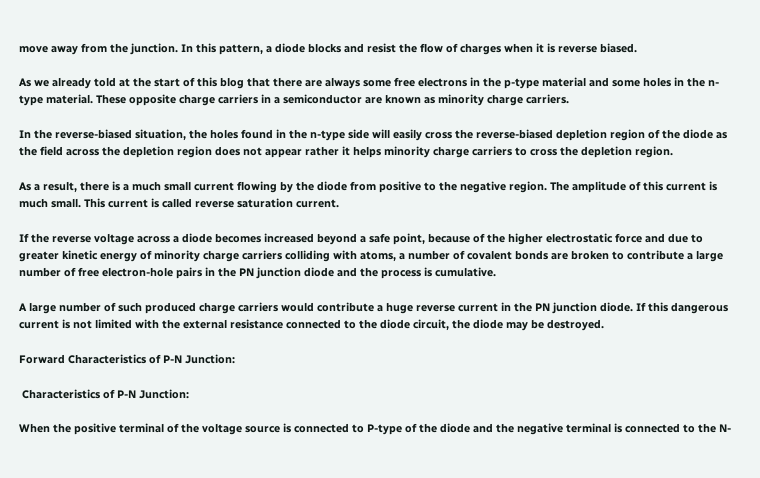move away from the junction. In this pattern, a diode blocks and resist the flow of charges when it is reverse biased.

As we already told at the start of this blog that there are always some free electrons in the p-type material and some holes in the n-type material. These opposite charge carriers in a semiconductor are known as minority charge carriers.

In the reverse-biased situation, the holes found in the n-type side will easily cross the reverse-biased depletion region of the diode as the field across the depletion region does not appear rather it helps minority charge carriers to cross the depletion region.

As a result, there is a much small current flowing by the diode from positive to the negative region. The amplitude of this current is much small. This current is called reverse saturation current.

If the reverse voltage across a diode becomes increased beyond a safe point, because of the higher electrostatic force and due to greater kinetic energy of minority charge carriers colliding with atoms, a number of covalent bonds are broken to contribute a large number of free electron-hole pairs in the PN junction diode and the process is cumulative.

A large number of such produced charge carriers would contribute a huge reverse current in the PN junction diode. If this dangerous current is not limited with the external resistance connected to the diode circuit, the diode may be destroyed.

Forward Characteristics of P-N Junction:

 Characteristics of P-N Junction:

When the positive terminal of the voltage source is connected to P-type of the diode and the negative terminal is connected to the N-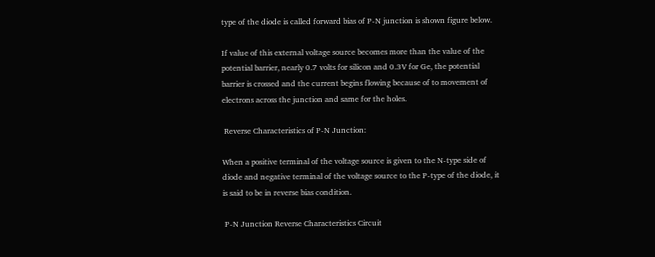type of the diode is called forward bias of P-N junction is shown figure below.

If value of this external voltage source becomes more than the value of the potential barrier, nearly 0.7 volts for silicon and 0.3V for Ge, the potential barrier is crossed and the current begins flowing because of to movement of electrons across the junction and same for the holes.

 Reverse Characteristics of P-N Junction:

When a positive terminal of the voltage source is given to the N-type side of diode and negative terminal of the voltage source to the P-type of the diode, it is said to be in reverse bias condition.

 P-N Junction Reverse Characteristics Circuit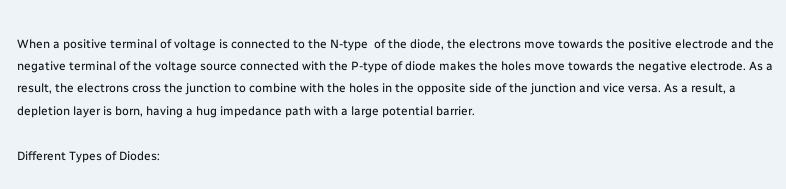When a positive terminal of voltage is connected to the N-type  of the diode, the electrons move towards the positive electrode and the negative terminal of the voltage source connected with the P-type of diode makes the holes move towards the negative electrode. As a result, the electrons cross the junction to combine with the holes in the opposite side of the junction and vice versa. As a result, a depletion layer is born, having a hug impedance path with a large potential barrier.

Different Types of Diodes: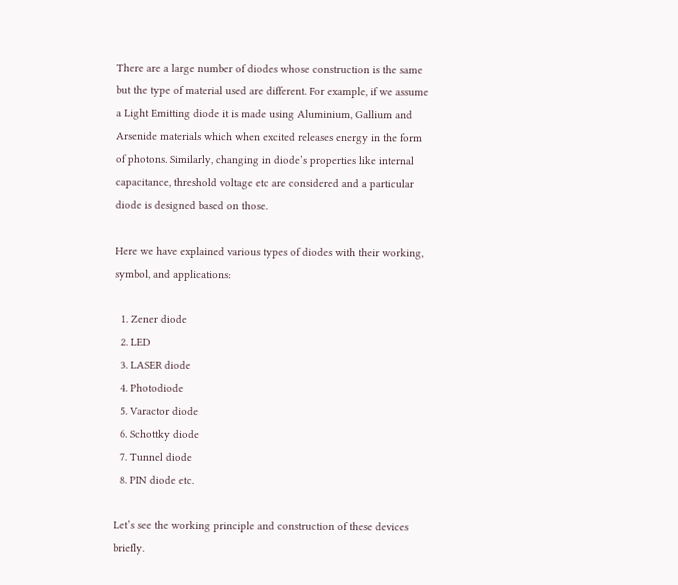There are a large number of diodes whose construction is the same but the type of material used are different. For example, if we assume a Light Emitting diode it is made using Aluminium, Gallium and Arsenide materials which when excited releases energy in the form of photons. Similarly, changing in diode’s properties like internal capacitance, threshold voltage etc are considered and a particular diode is designed based on those.

Here we have explained various types of diodes with their working, symbol, and applications:

  1. Zener diode
  2. LED
  3. LASER diode
  4. Photodiode
  5. Varactor diode
  6. Schottky diode
  7. Tunnel diode
  8. PIN diode etc.

Let’s see the working principle and construction of these devices briefly.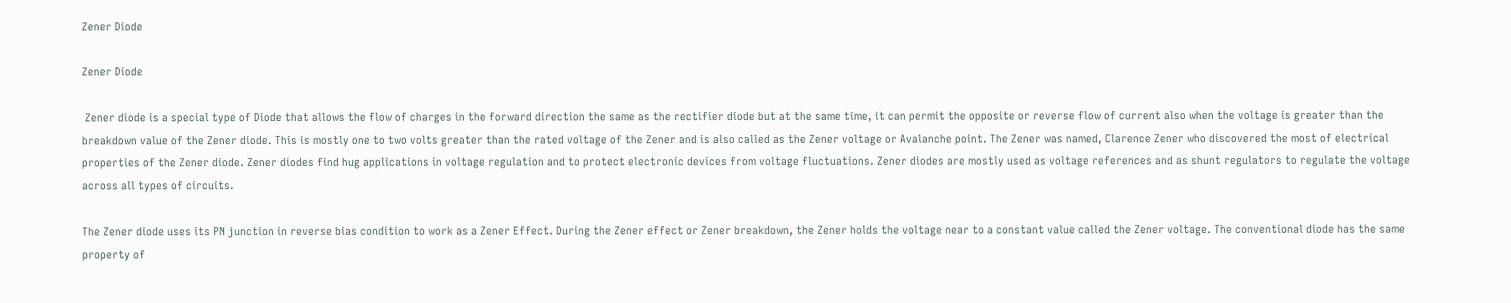Zener Diode

Zener Diode

 Zener diode is a special type of Diode that allows the flow of charges in the forward direction the same as the rectifier diode but at the same time, it can permit the opposite or reverse flow of current also when the voltage is greater than the breakdown value of the Zener diode. This is mostly one to two volts greater than the rated voltage of the Zener and is also called as the Zener voltage or Avalanche point. The Zener was named, Clarence Zener who discovered the most of electrical properties of the Zener diode. Zener diodes find hug applications in voltage regulation and to protect electronic devices from voltage fluctuations. Zener diodes are mostly used as voltage references and as shunt regulators to regulate the voltage across all types of circuits.

The Zener diode uses its PN junction in reverse bias condition to work as a Zener Effect. During the Zener effect or Zener breakdown, the Zener holds the voltage near to a constant value called the Zener voltage. The conventional diode has the same property of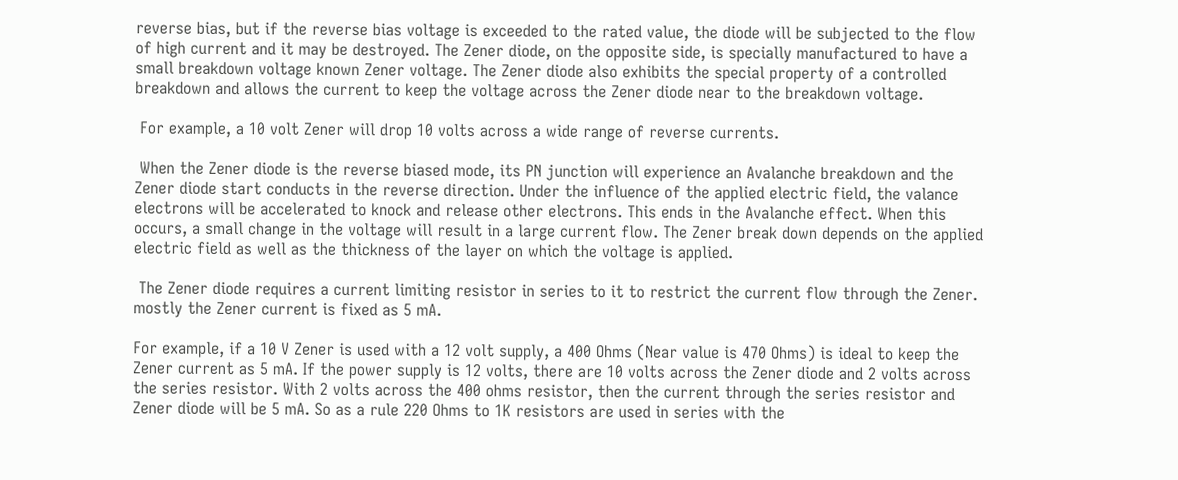reverse bias, but if the reverse bias voltage is exceeded to the rated value, the diode will be subjected to the flow of high current and it may be destroyed. The Zener diode, on the opposite side, is specially manufactured to have a small breakdown voltage known Zener voltage. The Zener diode also exhibits the special property of a controlled breakdown and allows the current to keep the voltage across the Zener diode near to the breakdown voltage.

 For example, a 10 volt Zener will drop 10 volts across a wide range of reverse currents.

 When the Zener diode is the reverse biased mode, its PN junction will experience an Avalanche breakdown and the Zener diode start conducts in the reverse direction. Under the influence of the applied electric field, the valance electrons will be accelerated to knock and release other electrons. This ends in the Avalanche effect. When this occurs, a small change in the voltage will result in a large current flow. The Zener break down depends on the applied electric field as well as the thickness of the layer on which the voltage is applied.

 The Zener diode requires a current limiting resistor in series to it to restrict the current flow through the Zener. mostly the Zener current is fixed as 5 mA.

For example, if a 10 V Zener is used with a 12 volt supply, a 400 Ohms (Near value is 470 Ohms) is ideal to keep the Zener current as 5 mA. If the power supply is 12 volts, there are 10 volts across the Zener diode and 2 volts across the series resistor. With 2 volts across the 400 ohms resistor, then the current through the series resistor and Zener diode will be 5 mA. So as a rule 220 Ohms to 1K resistors are used in series with the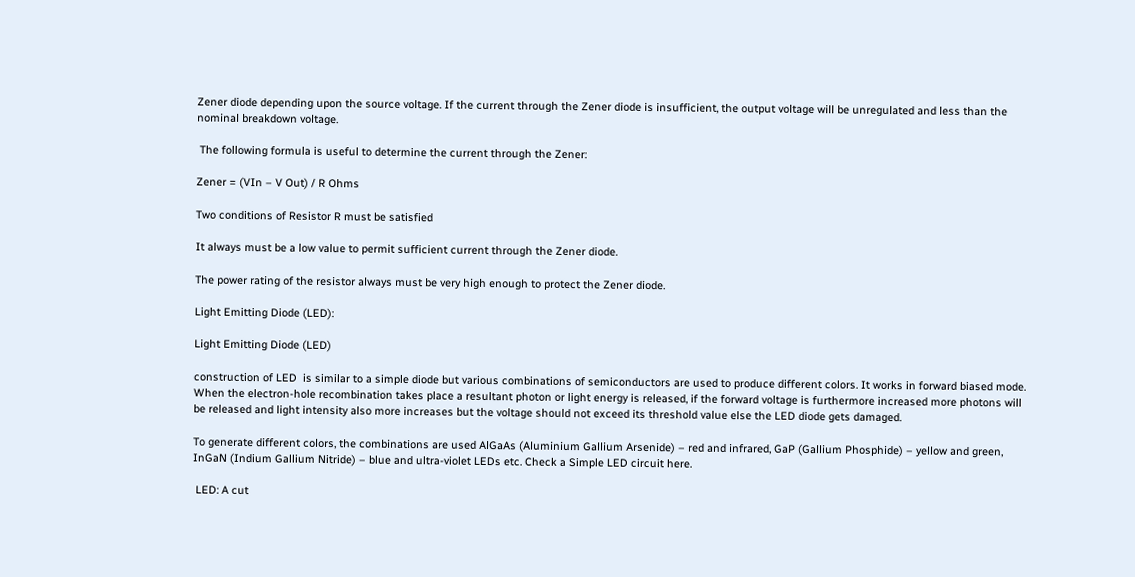Zener diode depending upon the source voltage. If the current through the Zener diode is insufficient, the output voltage will be unregulated and less than the nominal breakdown voltage.

 The following formula is useful to determine the current through the Zener:

Zener = (VIn – V Out) / R Ohms

Two conditions of Resistor R must be satisfied

It always must be a low value to permit sufficient current through the Zener diode.

The power rating of the resistor always must be very high enough to protect the Zener diode.

Light Emitting Diode (LED):

Light Emitting Diode (LED)

construction of LED  is similar to a simple diode but various combinations of semiconductors are used to produce different colors. It works in forward biased mode. When the electron-hole recombination takes place a resultant photon or light energy is released, if the forward voltage is furthermore increased more photons will be released and light intensity also more increases but the voltage should not exceed its threshold value else the LED diode gets damaged.

To generate different colors, the combinations are used AlGaAs (Aluminium Gallium Arsenide) – red and infrared, GaP (Gallium Phosphide) – yellow and green, InGaN (Indium Gallium Nitride) – blue and ultra-violet LEDs etc. Check a Simple LED circuit here.

 LED: A cut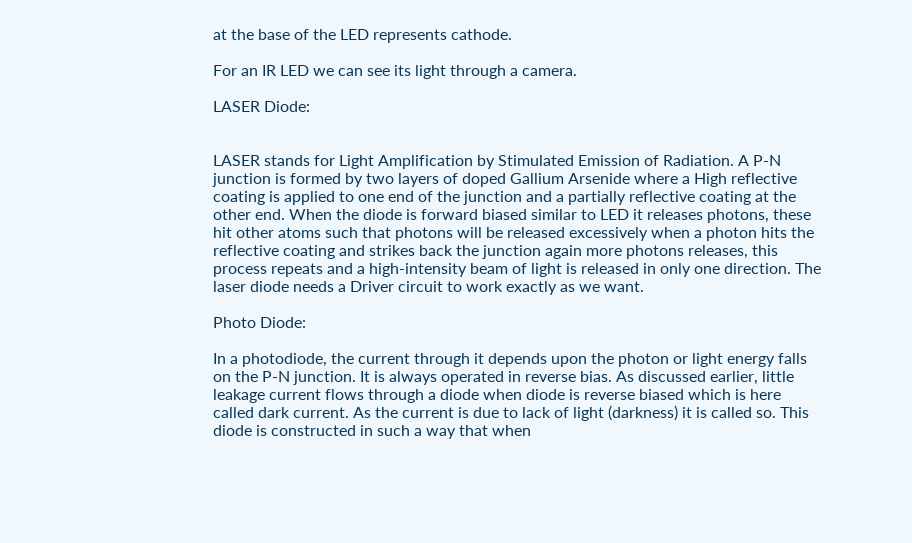at the base of the LED represents cathode.

For an IR LED we can see its light through a camera.

LASER Diode:


LASER stands for Light Amplification by Stimulated Emission of Radiation. A P-N junction is formed by two layers of doped Gallium Arsenide where a High reflective coating is applied to one end of the junction and a partially reflective coating at the other end. When the diode is forward biased similar to LED it releases photons, these hit other atoms such that photons will be released excessively when a photon hits the reflective coating and strikes back the junction again more photons releases, this process repeats and a high-intensity beam of light is released in only one direction. The laser diode needs a Driver circuit to work exactly as we want.

Photo Diode:

In a photodiode, the current through it depends upon the photon or light energy falls on the P-N junction. It is always operated in reverse bias. As discussed earlier, little leakage current flows through a diode when diode is reverse biased which is here called dark current. As the current is due to lack of light (darkness) it is called so. This diode is constructed in such a way that when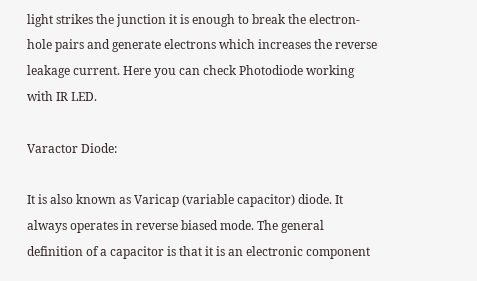light strikes the junction it is enough to break the electron-hole pairs and generate electrons which increases the reverse leakage current. Here you can check Photodiode working with IR LED.

Varactor Diode:

It is also known as Varicap (variable capacitor) diode. It always operates in reverse biased mode. The general definition of a capacitor is that it is an electronic component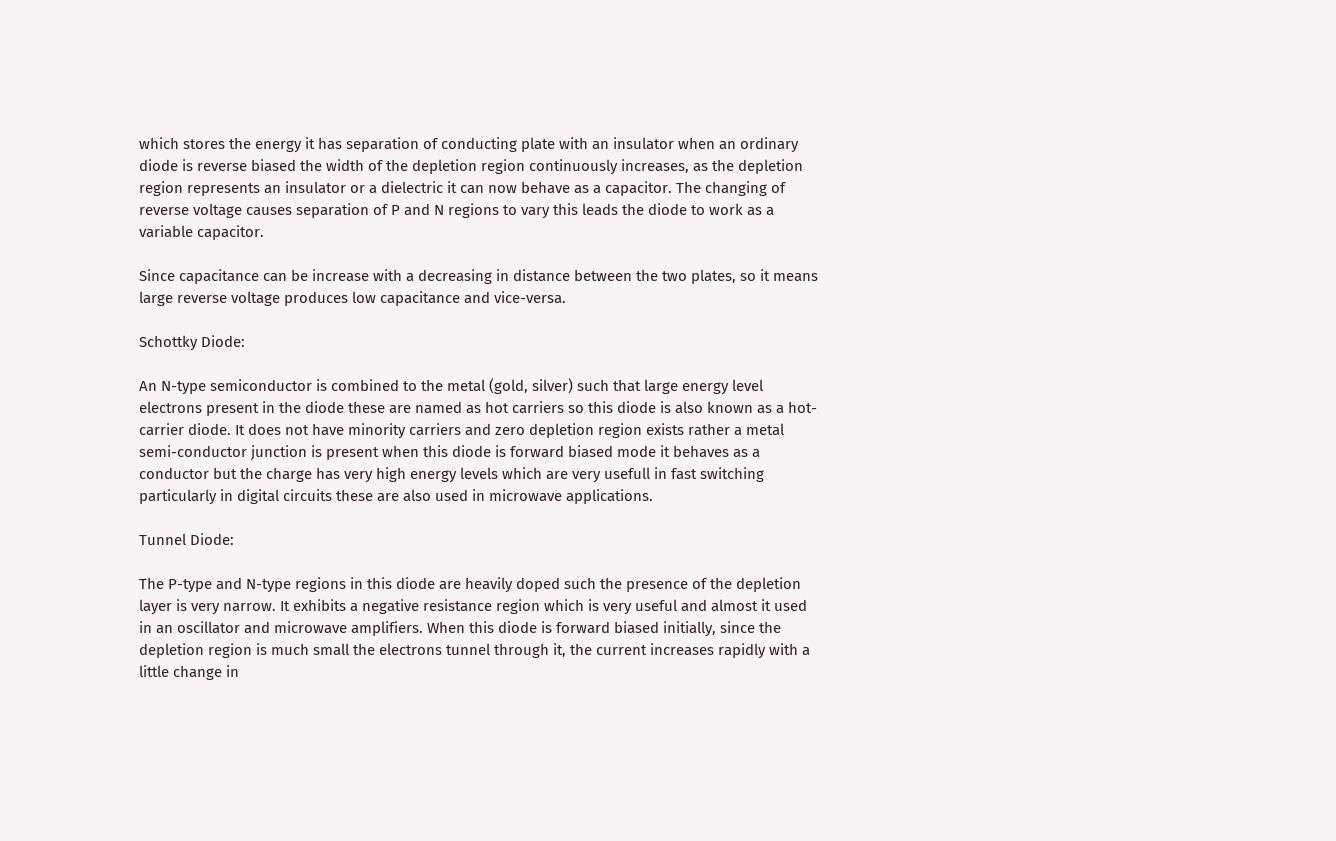which stores the energy it has separation of conducting plate with an insulator when an ordinary diode is reverse biased the width of the depletion region continuously increases, as the depletion region represents an insulator or a dielectric it can now behave as a capacitor. The changing of reverse voltage causes separation of P and N regions to vary this leads the diode to work as a variable capacitor.

Since capacitance can be increase with a decreasing in distance between the two plates, so it means large reverse voltage produces low capacitance and vice-versa.

Schottky Diode:

An N-type semiconductor is combined to the metal (gold, silver) such that large energy level electrons present in the diode these are named as hot carriers so this diode is also known as a hot-carrier diode. It does not have minority carriers and zero depletion region exists rather a metal semi-conductor junction is present when this diode is forward biased mode it behaves as a conductor but the charge has very high energy levels which are very usefull in fast switching particularly in digital circuits these are also used in microwave applications.

Tunnel Diode:

The P-type and N-type regions in this diode are heavily doped such the presence of the depletion layer is very narrow. It exhibits a negative resistance region which is very useful and almost it used in an oscillator and microwave amplifiers. When this diode is forward biased initially, since the depletion region is much small the electrons tunnel through it, the current increases rapidly with a little change in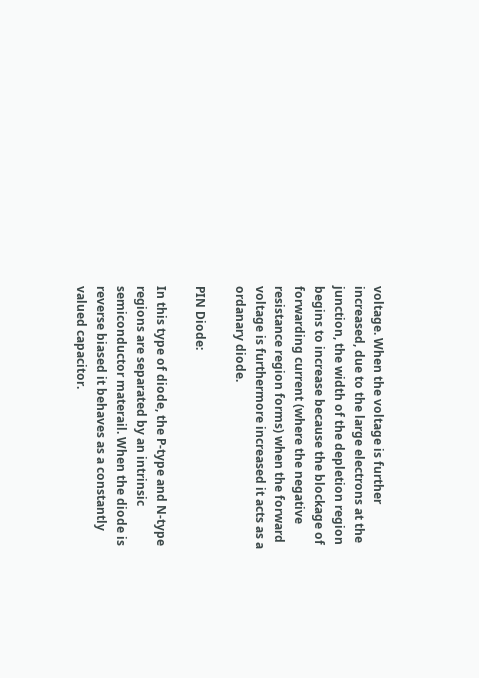voltage. When the voltage is further increased, due to the large electrons at the junction, the width of the depletion region begins to increase because the blockage of forwarding current (where the negative resistance region forms) when the forward voltage is furthermore increased it acts as a ordanary diode.

PIN Diode:

In this type of diode, the P-type and N-type regions are separated by an intrinsic semiconductor materail. When the diode is reverse biased it behaves as a constantly valued capacitor.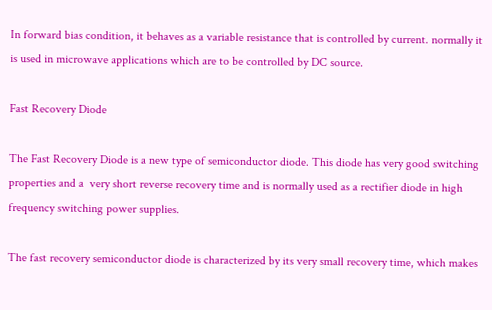In forward bias condition, it behaves as a variable resistance that is controlled by current. normally it is used in microwave applications which are to be controlled by DC source.

Fast Recovery Diode

The Fast Recovery Diode is a new type of semiconductor diode. This diode has very good switching properties and a  very short reverse recovery time and is normally used as a rectifier diode in high frequency switching power supplies.

The fast recovery semiconductor diode is characterized by its very small recovery time, which makes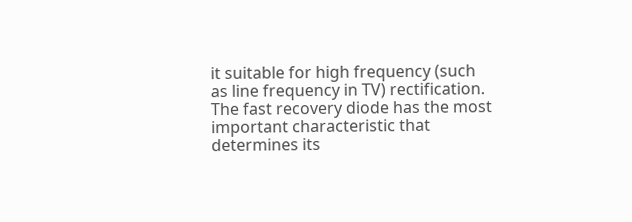it suitable for high frequency (such as line frequency in TV) rectification. The fast recovery diode has the most important characteristic that determines its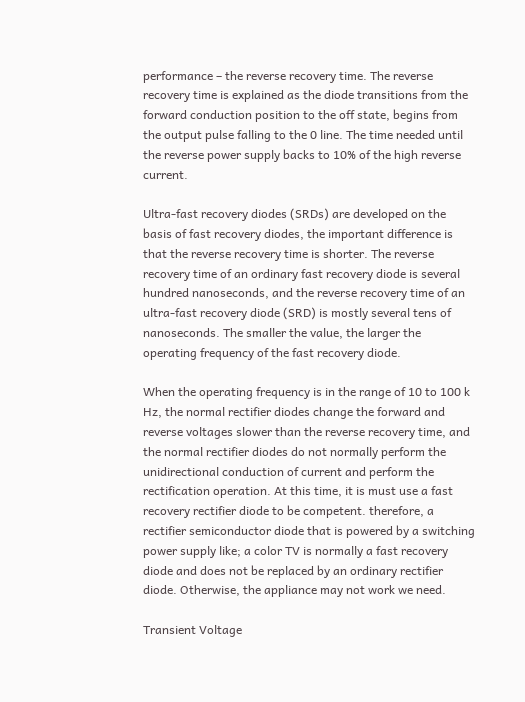performance – the reverse recovery time. The reverse recovery time is explained as the diode transitions from the forward conduction position to the off state, begins from the output pulse falling to the 0 line. The time needed until the reverse power supply backs to 10% of the high reverse current.

Ultra-fast recovery diodes (SRDs) are developed on the basis of fast recovery diodes, the important difference is that the reverse recovery time is shorter. The reverse recovery time of an ordinary fast recovery diode is several hundred nanoseconds, and the reverse recovery time of an ultra-fast recovery diode (SRD) is mostly several tens of nanoseconds. The smaller the value, the larger the operating frequency of the fast recovery diode.

When the operating frequency is in the range of 10 to 100 k Hz, the normal rectifier diodes change the forward and reverse voltages slower than the reverse recovery time, and the normal rectifier diodes do not normally perform the unidirectional conduction of current and perform the rectification operation. At this time, it is must use a fast recovery rectifier diode to be competent. therefore, a rectifier semiconductor diode that is powered by a switching power supply like; a color TV is normally a fast recovery diode and does not be replaced by an ordinary rectifier diode. Otherwise, the appliance may not work we need.

Transient Voltage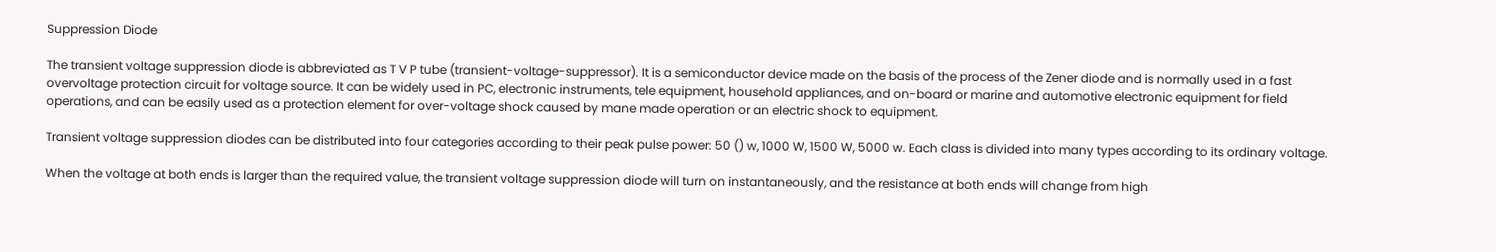Suppression Diode

The transient voltage suppression diode is abbreviated as T V P tube (transient-voltage-suppressor). It is a semiconductor device made on the basis of the process of the Zener diode and is normally used in a fast overvoltage protection circuit for voltage source. It can be widely used in PC, electronic instruments, tele equipment, household appliances, and on-board or marine and automotive electronic equipment for field operations, and can be easily used as a protection element for over-voltage shock caused by mane made operation or an electric shock to equipment.

Transient voltage suppression diodes can be distributed into four categories according to their peak pulse power: 50 () w, 1000 W, 1500 W, 5000 w. Each class is divided into many types according to its ordinary voltage.

When the voltage at both ends is larger than the required value, the transient voltage suppression diode will turn on instantaneously, and the resistance at both ends will change from high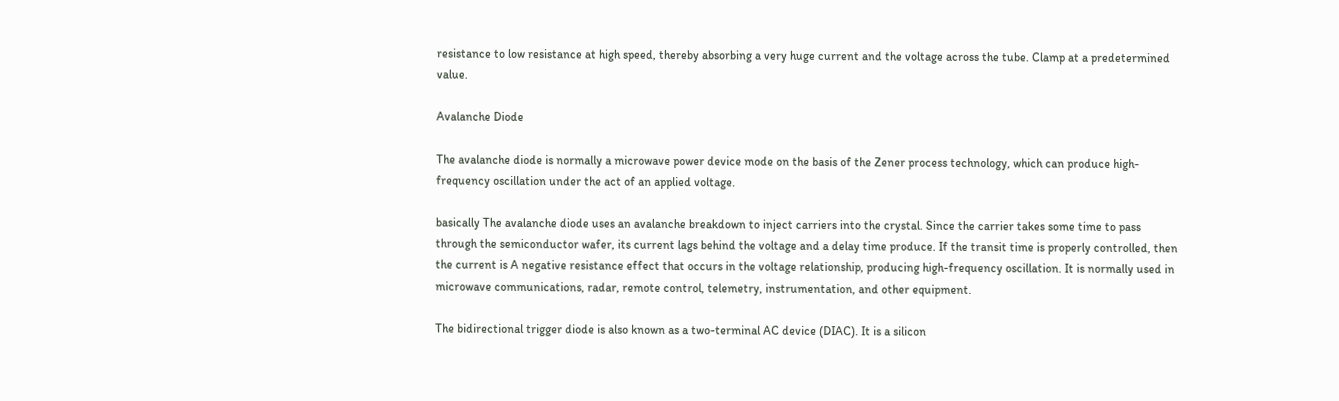resistance to low resistance at high speed, thereby absorbing a very huge current and the voltage across the tube. Clamp at a predetermined value.

Avalanche Diode

The avalanche diode is normally a microwave power device mode on the basis of the Zener process technology, which can produce high-frequency oscillation under the act of an applied voltage.

basically The avalanche diode uses an avalanche breakdown to inject carriers into the crystal. Since the carrier takes some time to pass through the semiconductor wafer, its current lags behind the voltage and a delay time produce. If the transit time is properly controlled, then the current is A negative resistance effect that occurs in the voltage relationship, producing high-frequency oscillation. It is normally used in microwave communications, radar, remote control, telemetry, instrumentation, and other equipment.

The bidirectional trigger diode is also known as a two-terminal AC device (DIAC). It is a silicon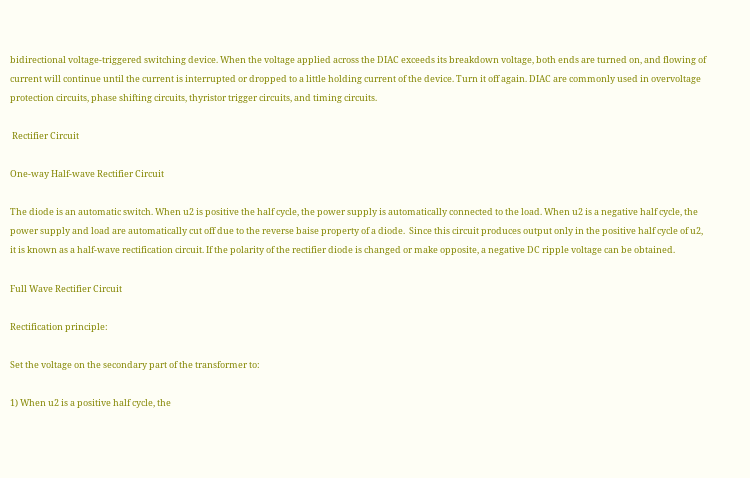bidirectional voltage-triggered switching device. When the voltage applied across the DIAC exceeds its breakdown voltage, both ends are turned on, and flowing of current will continue until the current is interrupted or dropped to a little holding current of the device. Turn it off again. DIAC are commonly used in overvoltage protection circuits, phase shifting circuits, thyristor trigger circuits, and timing circuits.

 Rectifier Circuit

One-way Half-wave Rectifier Circuit

The diode is an automatic switch. When u2 is positive the half cycle, the power supply is automatically connected to the load. When u2 is a negative half cycle, the power supply and load are automatically cut off due to the reverse baise property of a diode.  Since this circuit produces output only in the positive half cycle of u2, it is known as a half-wave rectification circuit. If the polarity of the rectifier diode is changed or make opposite, a negative DC ripple voltage can be obtained.

Full Wave Rectifier Circuit

Rectification principle:

Set the voltage on the secondary part of the transformer to:

1) When u2 is a positive half cycle, the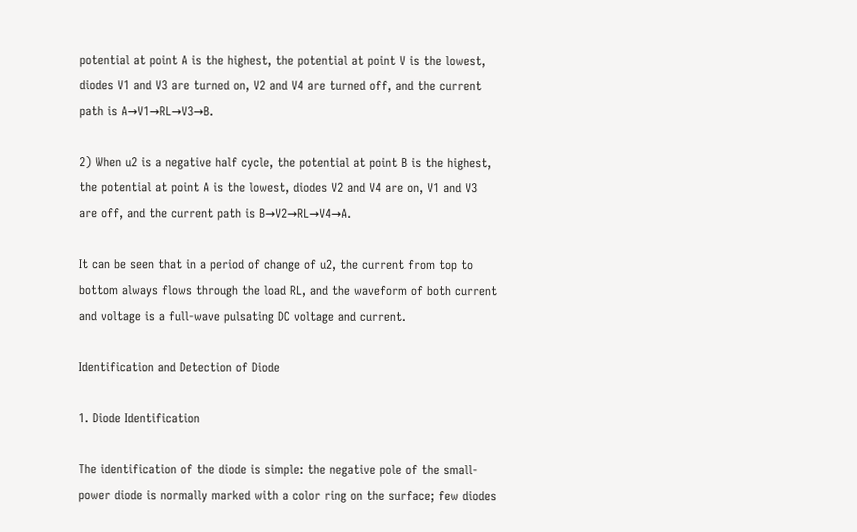potential at point A is the highest, the potential at point V is the lowest, diodes V1 and V3 are turned on, V2 and V4 are turned off, and the current path is A→V1→RL→V3→B.

2) When u2 is a negative half cycle, the potential at point B is the highest, the potential at point A is the lowest, diodes V2 and V4 are on, V1 and V3 are off, and the current path is B→V2→RL→V4→A.

It can be seen that in a period of change of u2, the current from top to bottom always flows through the load RL, and the waveform of both current and voltage is a full-wave pulsating DC voltage and current.

Identification and Detection of Diode

1. Diode Identification

The identification of the diode is simple: the negative pole of the small-power diode is normally marked with a color ring on the surface; few diodes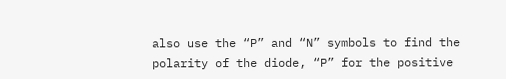also use the “P” and “N” symbols to find the polarity of the diode, “P” for the positive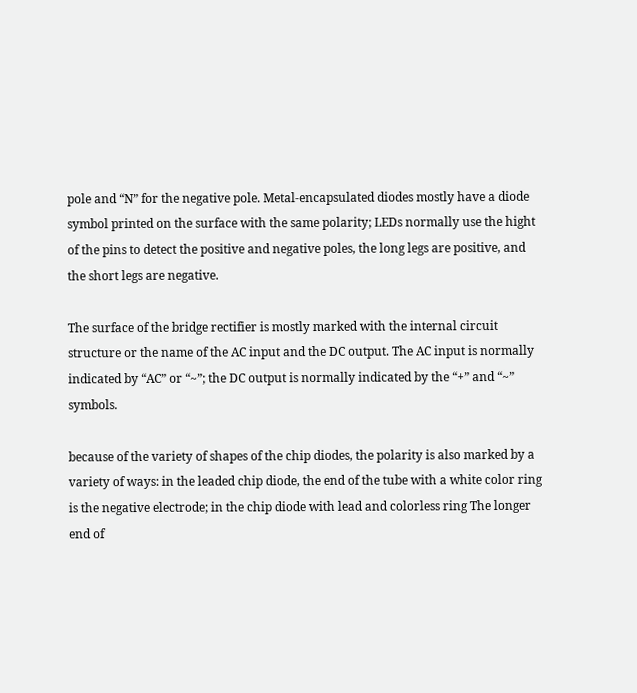pole and “N” for the negative pole. Metal-encapsulated diodes mostly have a diode symbol printed on the surface with the same polarity; LEDs normally use the hight of the pins to detect the positive and negative poles, the long legs are positive, and the short legs are negative.

The surface of the bridge rectifier is mostly marked with the internal circuit structure or the name of the AC input and the DC output. The AC input is normally indicated by “AC” or “~”; the DC output is normally indicated by the “+” and “~” symbols.

because of the variety of shapes of the chip diodes, the polarity is also marked by a variety of ways: in the leaded chip diode, the end of the tube with a white color ring is the negative electrode; in the chip diode with lead and colorless ring The longer end of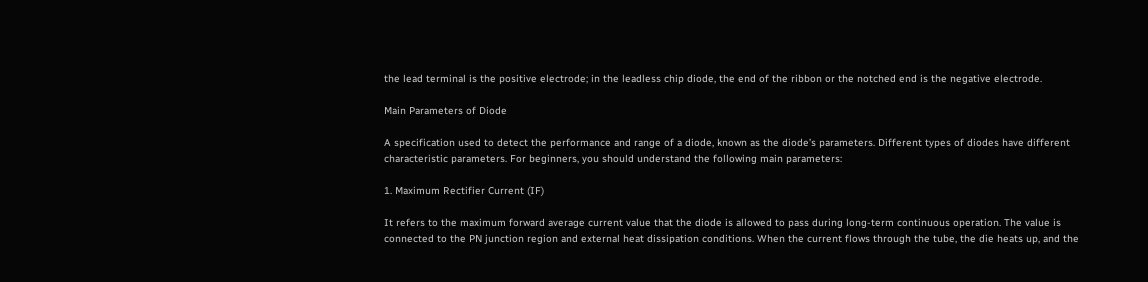the lead terminal is the positive electrode; in the leadless chip diode, the end of the ribbon or the notched end is the negative electrode.

Main Parameters of Diode

A specification used to detect the performance and range of a diode, known as the diode’s parameters. Different types of diodes have different characteristic parameters. For beginners, you should understand the following main parameters:

1. Maximum Rectifier Current (IF)

It refers to the maximum forward average current value that the diode is allowed to pass during long-term continuous operation. The value is connected to the PN junction region and external heat dissipation conditions. When the current flows through the tube, the die heats up, and the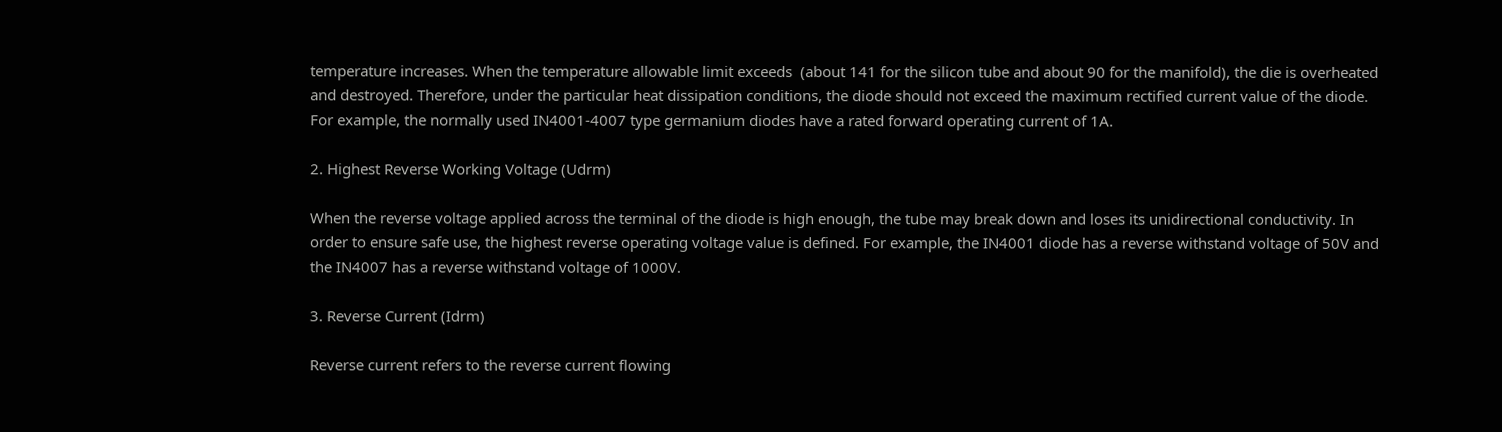temperature increases. When the temperature allowable limit exceeds  (about 141 for the silicon tube and about 90 for the manifold), the die is overheated and destroyed. Therefore, under the particular heat dissipation conditions, the diode should not exceed the maximum rectified current value of the diode. For example, the normally used IN4001-4007 type germanium diodes have a rated forward operating current of 1A.

2. Highest Reverse Working Voltage (Udrm)

When the reverse voltage applied across the terminal of the diode is high enough, the tube may break down and loses its unidirectional conductivity. In order to ensure safe use, the highest reverse operating voltage value is defined. For example, the IN4001 diode has a reverse withstand voltage of 50V and the IN4007 has a reverse withstand voltage of 1000V.

3. Reverse Current (Idrm)

Reverse current refers to the reverse current flowing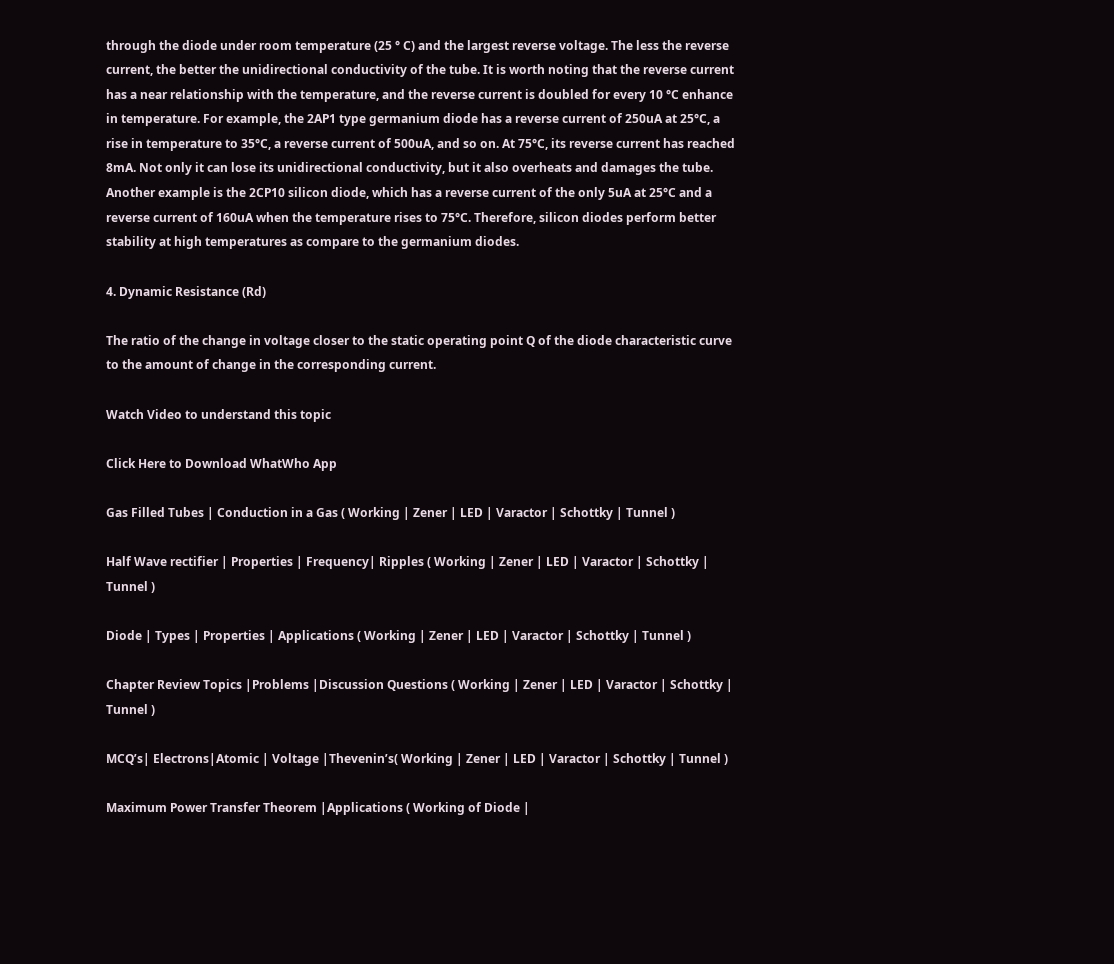through the diode under room temperature (25 ° C) and the largest reverse voltage. The less the reverse current, the better the unidirectional conductivity of the tube. It is worth noting that the reverse current has a near relationship with the temperature, and the reverse current is doubled for every 10 °C enhance in temperature. For example, the 2AP1 type germanium diode has a reverse current of 250uA at 25°C, a rise in temperature to 35°C, a reverse current of 500uA, and so on. At 75°C, its reverse current has reached 8mA. Not only it can lose its unidirectional conductivity, but it also overheats and damages the tube. Another example is the 2CP10 silicon diode, which has a reverse current of the only 5uA at 25°C and a reverse current of 160uA when the temperature rises to 75°C. Therefore, silicon diodes perform better stability at high temperatures as compare to the germanium diodes.

4. Dynamic Resistance (Rd)

The ratio of the change in voltage closer to the static operating point Q of the diode characteristic curve to the amount of change in the corresponding current.

Watch Video to understand this topic

Click Here to Download WhatWho App

Gas Filled Tubes | Conduction in a Gas ( Working | Zener | LED | Varactor | Schottky | Tunnel )

Half Wave rectifier | Properties | Frequency| Ripples ( Working | Zener | LED | Varactor | Schottky | Tunnel )

Diode | Types | Properties | Applications ( Working | Zener | LED | Varactor | Schottky | Tunnel )

Chapter Review Topics |Problems |Discussion Questions ( Working | Zener | LED | Varactor | Schottky | Tunnel )

MCQ’s| Electrons|Atomic | Voltage |Thevenin’s( Working | Zener | LED | Varactor | Schottky | Tunnel )

Maximum Power Transfer Theorem |Applications ( Working of Diode |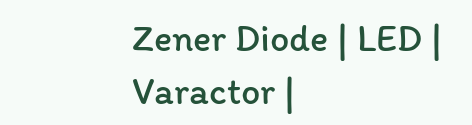Zener Diode | LED | Varactor |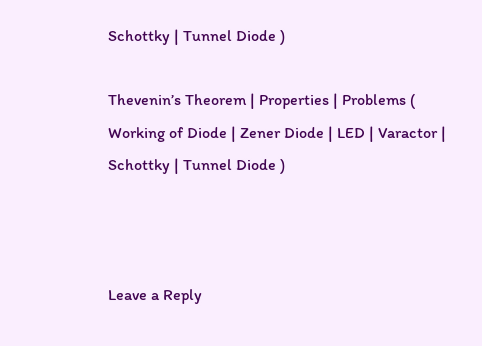Schottky | Tunnel Diode )

Thevenin’s Theorem | Properties | Problems ( Working of Diode | Zener Diode | LED | Varactor | Schottky | Tunnel Diode )



Leave a Reply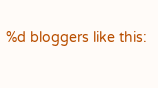%d bloggers like this: